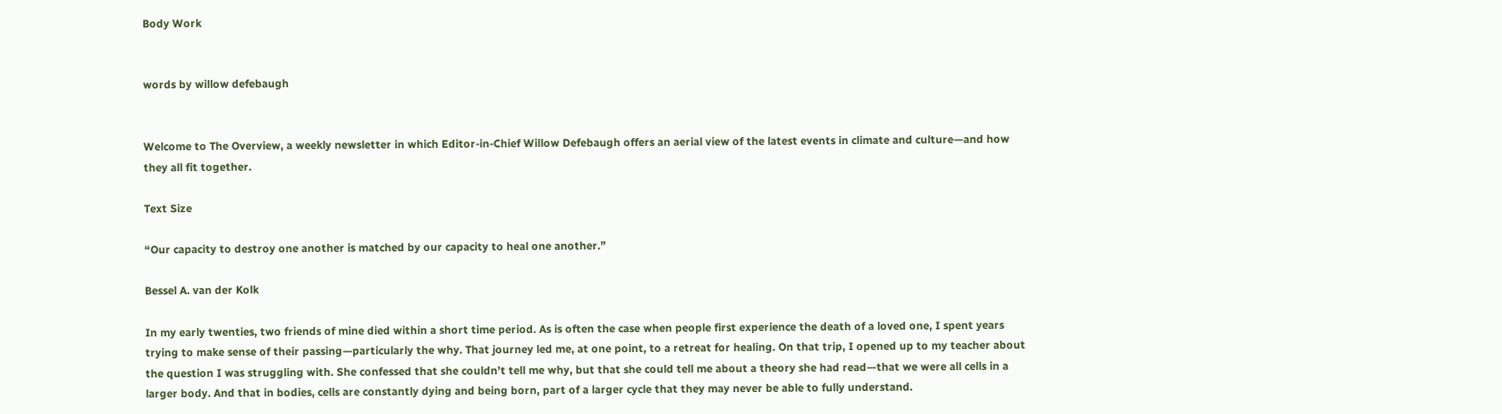Body Work


words by willow defebaugh


Welcome to The Overview, a weekly newsletter in which Editor-in-Chief Willow Defebaugh offers an aerial view of the latest events in climate and culture—and how they all fit together.

Text Size

“Our capacity to destroy one another is matched by our capacity to heal one another.”

Bessel A. van der Kolk

In my early twenties, two friends of mine died within a short time period. As is often the case when people first experience the death of a loved one, I spent years trying to make sense of their passing—particularly the why. That journey led me, at one point, to a retreat for healing. On that trip, I opened up to my teacher about the question I was struggling with. She confessed that she couldn’t tell me why, but that she could tell me about a theory she had read—that we were all cells in a larger body. And that in bodies, cells are constantly dying and being born, part of a larger cycle that they may never be able to fully understand.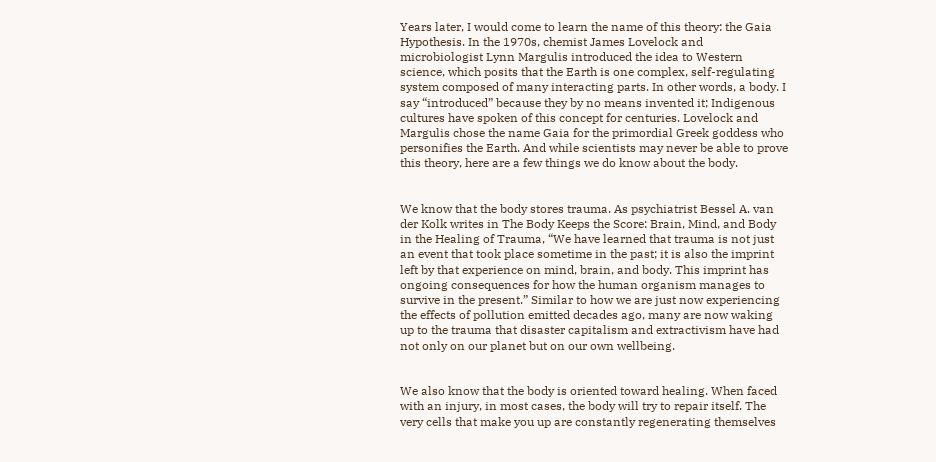Years later, I would come to learn the name of this theory: the Gaia Hypothesis. In the 1970s, chemist James Lovelock and microbiologist Lynn Margulis introduced the idea to Western science, which posits that the Earth is one complex, self-regulating system composed of many interacting parts. In other words, a body. I say “introduced” because they by no means invented it; Indigenous cultures have spoken of this concept for centuries. Lovelock and Margulis chose the name Gaia for the primordial Greek goddess who personifies the Earth. And while scientists may never be able to prove this theory, here are a few things we do know about the body.


We know that the body stores trauma. As psychiatrist Bessel A. van der Kolk writes in The Body Keeps the Score: Brain, Mind, and Body in the Healing of Trauma, “We have learned that trauma is not just an event that took place sometime in the past; it is also the imprint left by that experience on mind, brain, and body. This imprint has ongoing consequences for how the human organism manages to survive in the present.” Similar to how we are just now experiencing the effects of pollution emitted decades ago, many are now waking up to the trauma that disaster capitalism and extractivism have had not only on our planet but on our own wellbeing.


We also know that the body is oriented toward healing. When faced with an injury, in most cases, the body will try to repair itself. The very cells that make you up are constantly regenerating themselves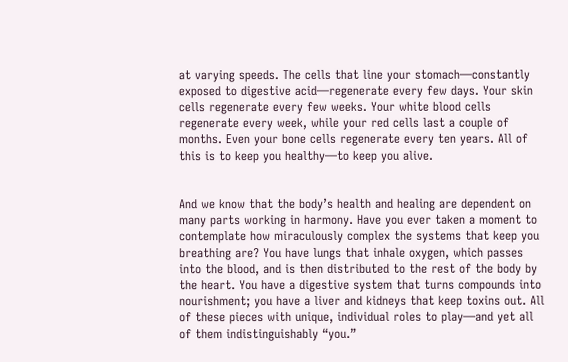at varying speeds. The cells that line your stomach—constantly exposed to digestive acid—regenerate every few days. Your skin cells regenerate every few weeks. Your white blood cells regenerate every week, while your red cells last a couple of months. Even your bone cells regenerate every ten years. All of this is to keep you healthy—to keep you alive.


And we know that the body’s health and healing are dependent on many parts working in harmony. Have you ever taken a moment to contemplate how miraculously complex the systems that keep you breathing are? You have lungs that inhale oxygen, which passes into the blood, and is then distributed to the rest of the body by the heart. You have a digestive system that turns compounds into nourishment; you have a liver and kidneys that keep toxins out. All of these pieces with unique, individual roles to play—and yet all of them indistinguishably “you.”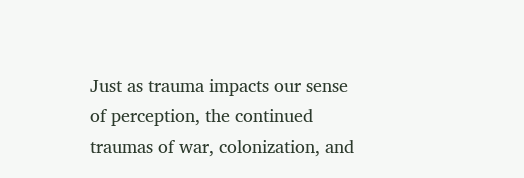Just as trauma impacts our sense of perception, the continued traumas of war, colonization, and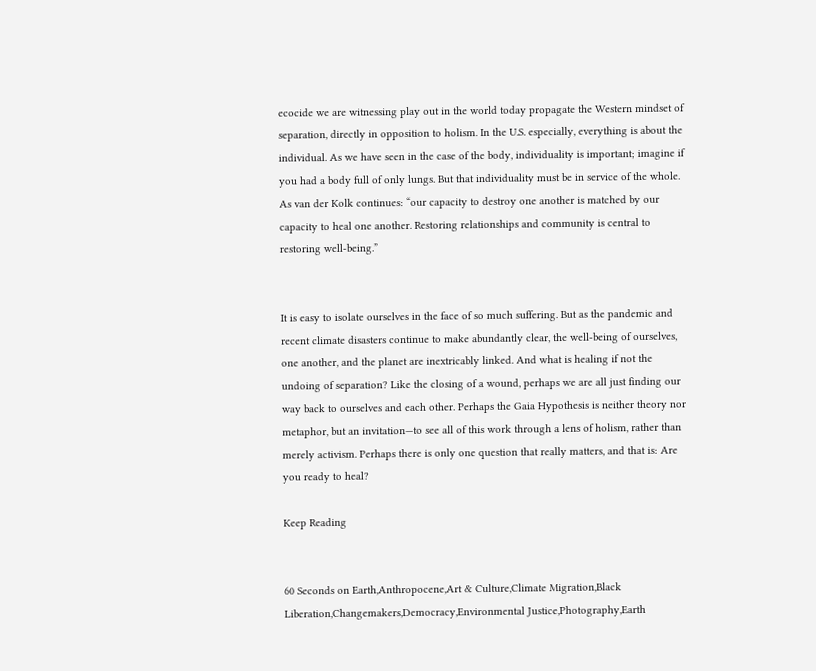ecocide we are witnessing play out in the world today propagate the Western mindset of separation, directly in opposition to holism. In the U.S. especially, everything is about the individual. As we have seen in the case of the body, individuality is important; imagine if you had a body full of only lungs. But that individuality must be in service of the whole. As van der Kolk continues: “our capacity to destroy one another is matched by our capacity to heal one another. Restoring relationships and community is central to restoring well-being.”


It is easy to isolate ourselves in the face of so much suffering. But as the pandemic and recent climate disasters continue to make abundantly clear, the well-being of ourselves, one another, and the planet are inextricably linked. And what is healing if not the undoing of separation? Like the closing of a wound, perhaps we are all just finding our way back to ourselves and each other. Perhaps the Gaia Hypothesis is neither theory nor metaphor, but an invitation—to see all of this work through a lens of holism, rather than merely activism. Perhaps there is only one question that really matters, and that is: Are you ready to heal?

Keep Reading


60 Seconds on Earth,Anthropocene,Art & Culture,Climate Migration,Black Liberation,Changemakers,Democracy,Environmental Justice,Photography,Earth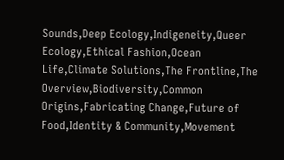Sounds,Deep Ecology,Indigeneity,Queer Ecology,Ethical Fashion,Ocean Life,Climate Solutions,The Frontline,The Overview,Biodiversity,Common Origins,Fabricating Change,Future of Food,Identity & Community,Movement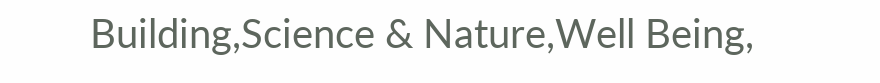Building,Science & Nature,Well Being,